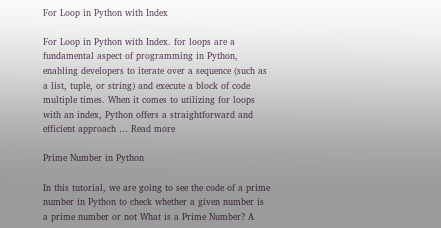For Loop in Python with Index

For Loop in Python with Index. for loops are a fundamental aspect of programming in Python, enabling developers to iterate over a sequence (such as a list, tuple, or string) and execute a block of code multiple times. When it comes to utilizing for loops with an index, Python offers a straightforward and efficient approach … Read more

Prime Number in Python

In this tutorial, we are going to see the code of a prime number in Python to check whether a given number is a prime number or not What is a Prime Number? A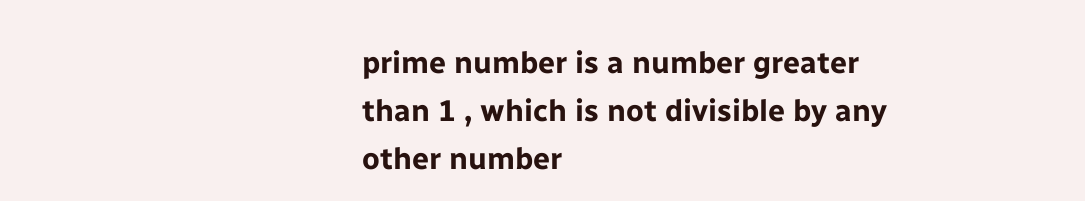prime number is a number greater than 1 , which is not divisible by any other number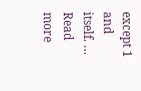except 1 and itself. … Read more